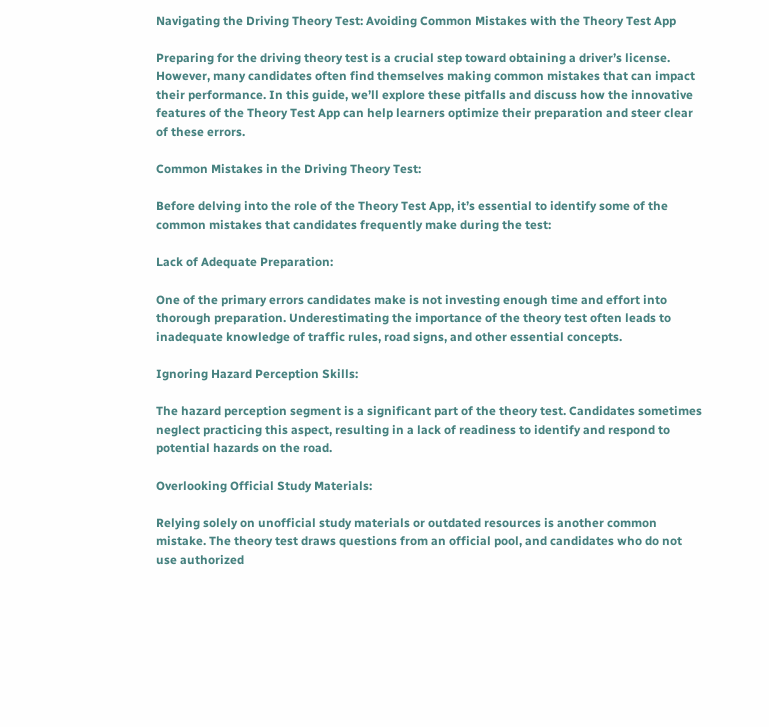Navigating the Driving Theory Test: Avoiding Common Mistakes with the Theory Test App

Preparing for the driving theory test is a crucial step toward obtaining a driver’s license. However, many candidates often find themselves making common mistakes that can impact their performance. In this guide, we’ll explore these pitfalls and discuss how the innovative features of the Theory Test App can help learners optimize their preparation and steer clear of these errors.

Common Mistakes in the Driving Theory Test:

Before delving into the role of the Theory Test App, it’s essential to identify some of the common mistakes that candidates frequently make during the test:

Lack of Adequate Preparation:

One of the primary errors candidates make is not investing enough time and effort into thorough preparation. Underestimating the importance of the theory test often leads to inadequate knowledge of traffic rules, road signs, and other essential concepts.

Ignoring Hazard Perception Skills:

The hazard perception segment is a significant part of the theory test. Candidates sometimes neglect practicing this aspect, resulting in a lack of readiness to identify and respond to potential hazards on the road.

Overlooking Official Study Materials:

Relying solely on unofficial study materials or outdated resources is another common mistake. The theory test draws questions from an official pool, and candidates who do not use authorized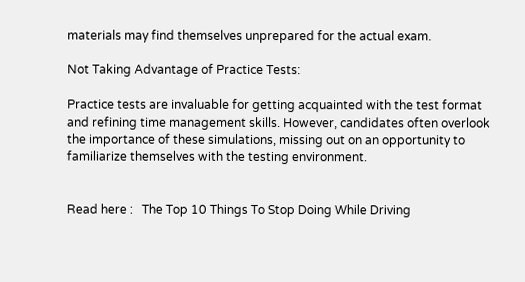materials may find themselves unprepared for the actual exam.

Not Taking Advantage of Practice Tests:

Practice tests are invaluable for getting acquainted with the test format and refining time management skills. However, candidates often overlook the importance of these simulations, missing out on an opportunity to familiarize themselves with the testing environment.


Read here :   The Top 10 Things To Stop Doing While Driving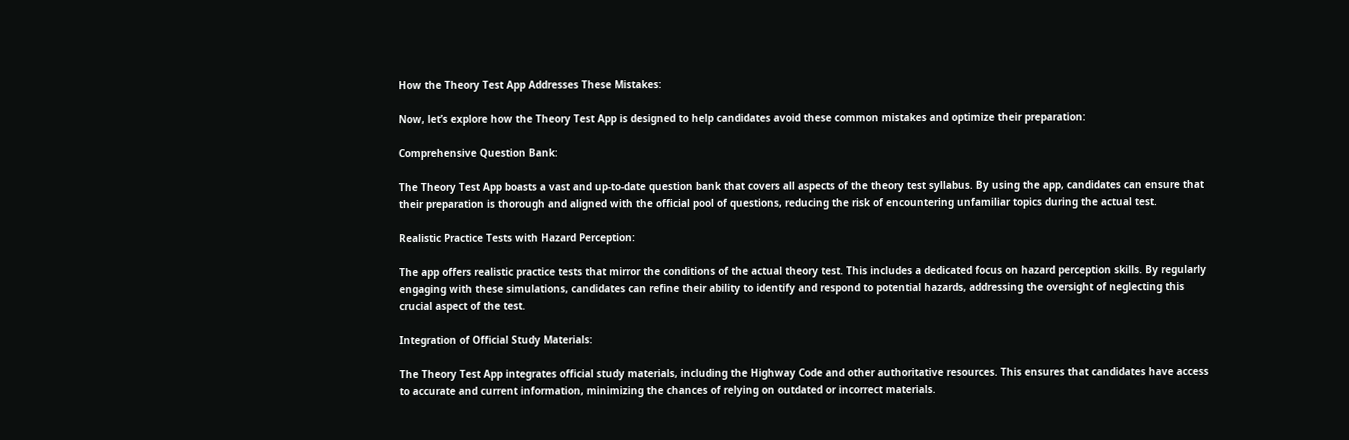How the Theory Test App Addresses These Mistakes:

Now, let’s explore how the Theory Test App is designed to help candidates avoid these common mistakes and optimize their preparation:

Comprehensive Question Bank:

The Theory Test App boasts a vast and up-to-date question bank that covers all aspects of the theory test syllabus. By using the app, candidates can ensure that their preparation is thorough and aligned with the official pool of questions, reducing the risk of encountering unfamiliar topics during the actual test.

Realistic Practice Tests with Hazard Perception:

The app offers realistic practice tests that mirror the conditions of the actual theory test. This includes a dedicated focus on hazard perception skills. By regularly engaging with these simulations, candidates can refine their ability to identify and respond to potential hazards, addressing the oversight of neglecting this crucial aspect of the test.

Integration of Official Study Materials:

The Theory Test App integrates official study materials, including the Highway Code and other authoritative resources. This ensures that candidates have access to accurate and current information, minimizing the chances of relying on outdated or incorrect materials.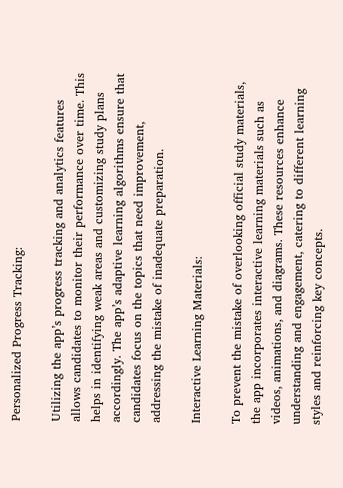Personalized Progress Tracking:

Utilizing the app’s progress tracking and analytics features allows candidates to monitor their performance over time. This helps in identifying weak areas and customizing study plans accordingly. The app’s adaptive learning algorithms ensure that candidates focus on the topics that need improvement, addressing the mistake of inadequate preparation.

Interactive Learning Materials:

To prevent the mistake of overlooking official study materials, the app incorporates interactive learning materials such as videos, animations, and diagrams. These resources enhance understanding and engagement, catering to different learning styles and reinforcing key concepts.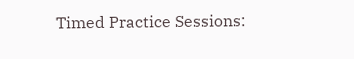Timed Practice Sessions: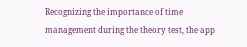Recognizing the importance of time management during the theory test, the app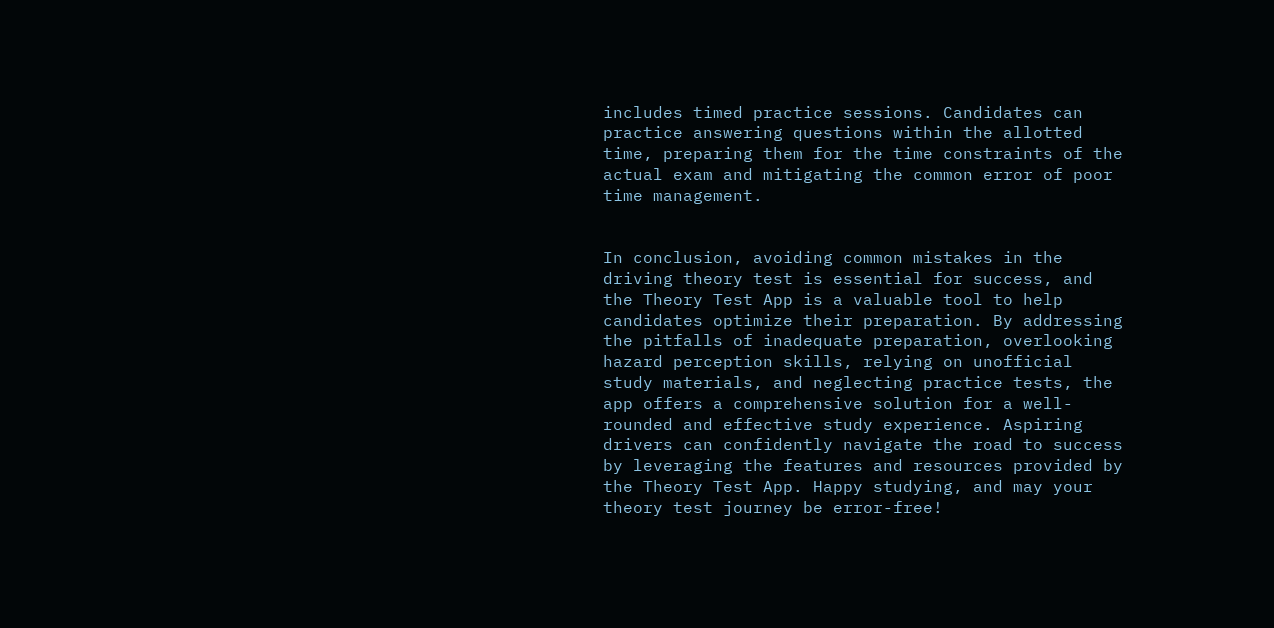includes timed practice sessions. Candidates can practice answering questions within the allotted time, preparing them for the time constraints of the actual exam and mitigating the common error of poor time management.


In conclusion, avoiding common mistakes in the driving theory test is essential for success, and the Theory Test App is a valuable tool to help candidates optimize their preparation. By addressing the pitfalls of inadequate preparation, overlooking hazard perception skills, relying on unofficial study materials, and neglecting practice tests, the app offers a comprehensive solution for a well-rounded and effective study experience. Aspiring drivers can confidently navigate the road to success by leveraging the features and resources provided by the Theory Test App. Happy studying, and may your theory test journey be error-free!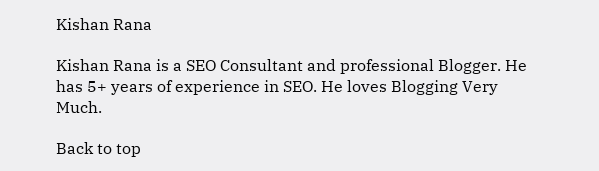Kishan Rana

Kishan Rana is a SEO Consultant and professional Blogger. He has 5+ years of experience in SEO. He loves Blogging Very Much.

Back to top